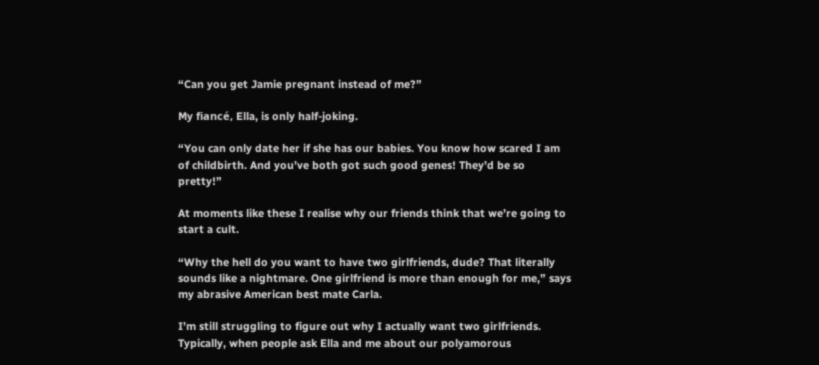“Can you get Jamie pregnant instead of me?”

My fiancé, Ella, is only half-joking.

“You can only date her if she has our babies. You know how scared I am of childbirth. And you’ve both got such good genes! They’d be so pretty!”

At moments like these I realise why our friends think that we’re going to start a cult.

“Why the hell do you want to have two girlfriends, dude? That literally sounds like a nightmare. One girlfriend is more than enough for me,” says my abrasive American best mate Carla.

I’m still struggling to figure out why I actually want two girlfriends. Typically, when people ask Ella and me about our polyamorous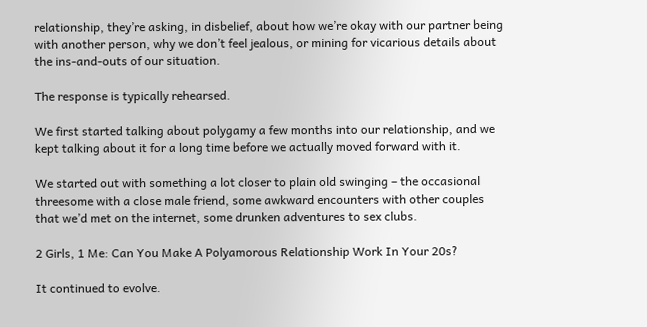relationship, they’re asking, in disbelief, about how we’re okay with our partner being with another person, why we don’t feel jealous, or mining for vicarious details about the ins-and-outs of our situation.

The response is typically rehearsed.

We first started talking about polygamy a few months into our relationship, and we kept talking about it for a long time before we actually moved forward with it.

We started out with something a lot closer to plain old swinging – the occasional threesome with a close male friend, some awkward encounters with other couples that we’d met on the internet, some drunken adventures to sex clubs.

2 Girls, 1 Me: Can You Make A Polyamorous Relationship Work In Your 20s?

It continued to evolve.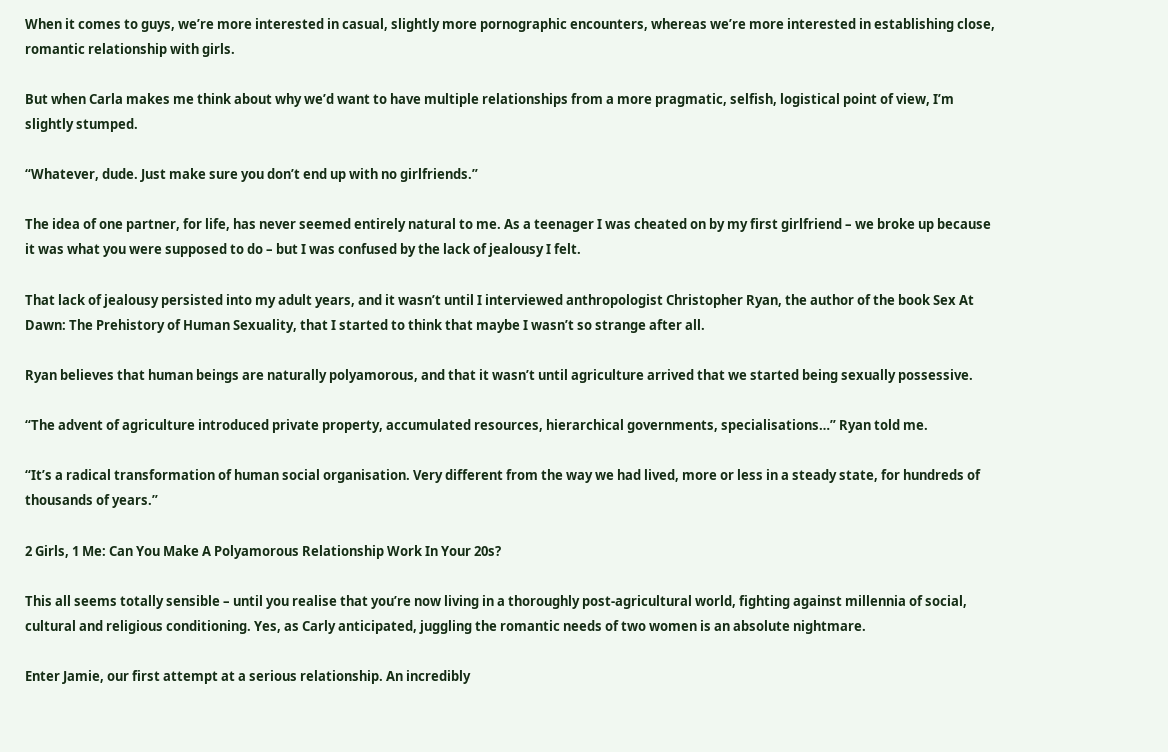When it comes to guys, we’re more interested in casual, slightly more pornographic encounters, whereas we’re more interested in establishing close, romantic relationship with girls.

But when Carla makes me think about why we’d want to have multiple relationships from a more pragmatic, selfish, logistical point of view, I’m slightly stumped.

“Whatever, dude. Just make sure you don’t end up with no girlfriends.”

The idea of one partner, for life, has never seemed entirely natural to me. As a teenager I was cheated on by my first girlfriend – we broke up because it was what you were supposed to do – but I was confused by the lack of jealousy I felt.

That lack of jealousy persisted into my adult years, and it wasn’t until I interviewed anthropologist Christopher Ryan, the author of the book Sex At Dawn: The Prehistory of Human Sexuality, that I started to think that maybe I wasn’t so strange after all.

Ryan believes that human beings are naturally polyamorous, and that it wasn’t until agriculture arrived that we started being sexually possessive.

“The advent of agriculture introduced private property, accumulated resources, hierarchical governments, specialisations…” Ryan told me.

“It’s a radical transformation of human social organisation. Very different from the way we had lived, more or less in a steady state, for hundreds of thousands of years.”

2 Girls, 1 Me: Can You Make A Polyamorous Relationship Work In Your 20s?

This all seems totally sensible – until you realise that you’re now living in a thoroughly post-agricultural world, fighting against millennia of social, cultural and religious conditioning. Yes, as Carly anticipated, juggling the romantic needs of two women is an absolute nightmare.

Enter Jamie, our first attempt at a serious relationship. An incredibly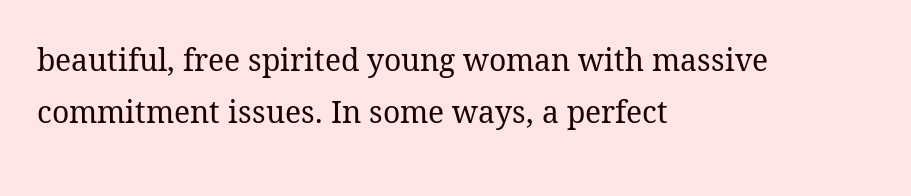beautiful, free spirited young woman with massive commitment issues. In some ways, a perfect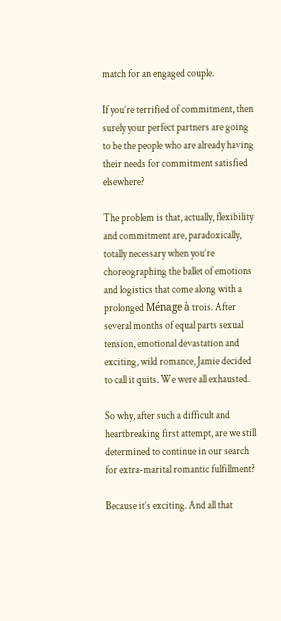match for an engaged couple.

If you’re terrified of commitment, then surely your perfect partners are going to be the people who are already having their needs for commitment satisfied elsewhere?

The problem is that, actually, flexibility and commitment are, paradoxically, totally necessary when you’re choreographing the ballet of emotions and logistics that come along with a prolonged Ménage à trois. After several months of equal parts sexual tension, emotional devastation and exciting, wild romance, Jamie decided to call it quits. We were all exhausted.

So why, after such a difficult and heartbreaking first attempt, are we still determined to continue in our search for extra-marital romantic fulfillment?

Because it’s exciting. And all that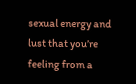sexual energy and lust that you’re feeling from a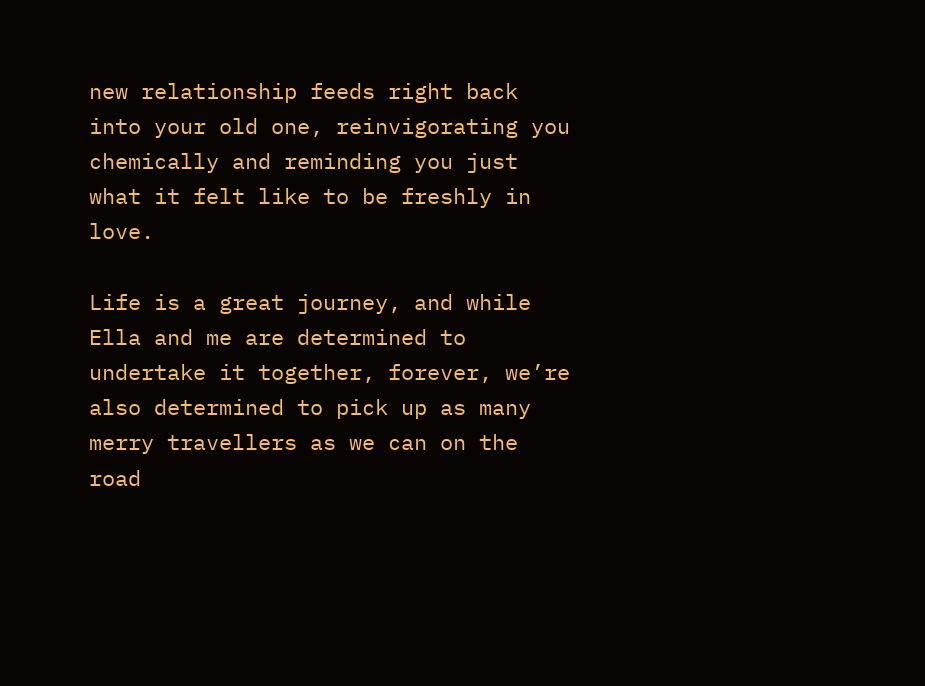new relationship feeds right back into your old one, reinvigorating you chemically and reminding you just what it felt like to be freshly in love.

Life is a great journey, and while Ella and me are determined to undertake it together, forever, we’re also determined to pick up as many merry travellers as we can on the road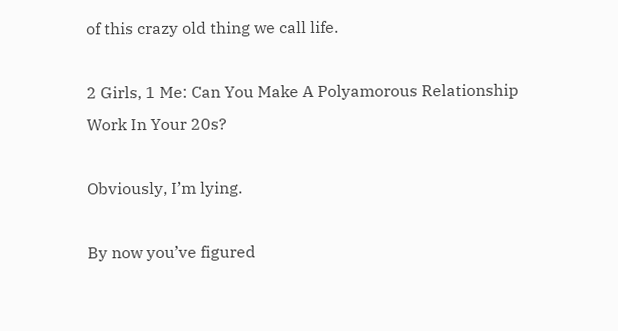of this crazy old thing we call life.

2 Girls, 1 Me: Can You Make A Polyamorous Relationship Work In Your 20s?

Obviously, I’m lying.

By now you’ve figured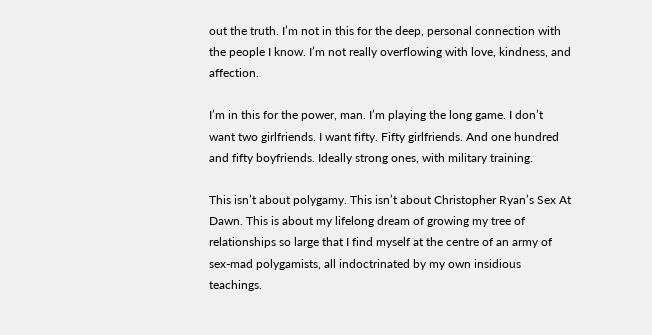out the truth. I’m not in this for the deep, personal connection with the people I know. I’m not really overflowing with love, kindness, and affection.

I’m in this for the power, man. I’m playing the long game. I don’t want two girlfriends. I want fifty. Fifty girlfriends. And one hundred and fifty boyfriends. Ideally strong ones, with military training.

This isn’t about polygamy. This isn’t about Christopher Ryan’s Sex At Dawn. This is about my lifelong dream of growing my tree of relationships so large that I find myself at the centre of an army of sex-mad polygamists, all indoctrinated by my own insidious teachings.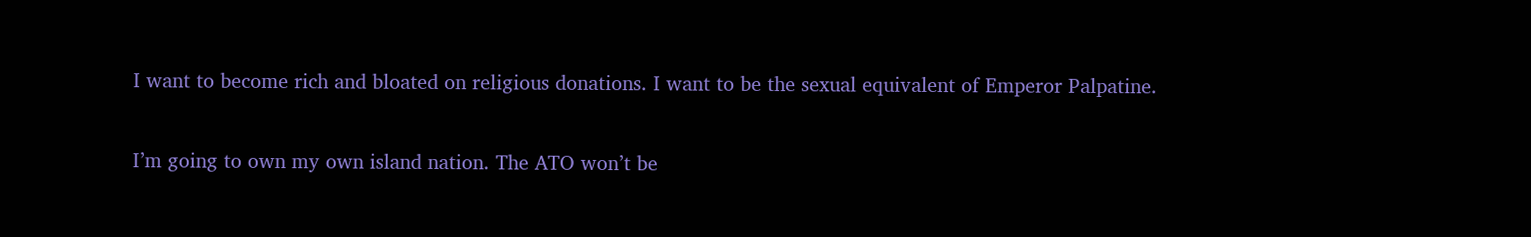I want to become rich and bloated on religious donations. I want to be the sexual equivalent of Emperor Palpatine.

I’m going to own my own island nation. The ATO won’t be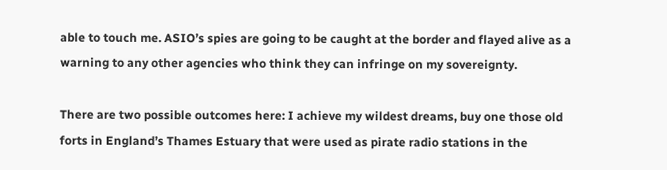able to touch me. ASIO’s spies are going to be caught at the border and flayed alive as a warning to any other agencies who think they can infringe on my sovereignty.

There are two possible outcomes here: I achieve my wildest dreams, buy one those old forts in England’s Thames Estuary that were used as pirate radio stations in the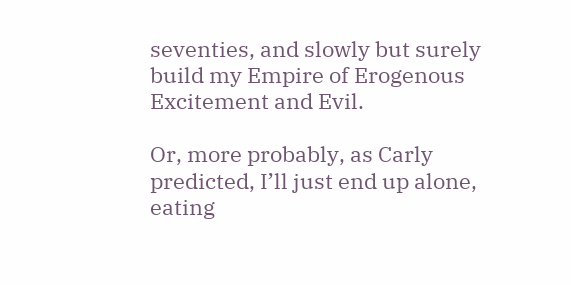seventies, and slowly but surely build my Empire of Erogenous Excitement and Evil.

Or, more probably, as Carly predicted, I’ll just end up alone, eating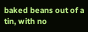baked beans out of a tin, with no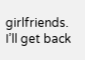girlfriends. I’ll get back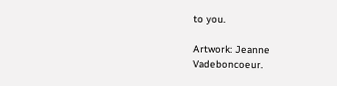to you.

Artwork: Jeanne Vadeboncoeur.